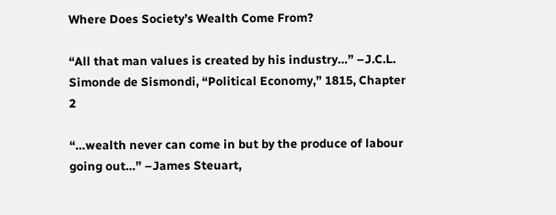Where Does Society’s Wealth Come From?

“All that man values is created by his industry…” –J.C.L. Simonde de Sismondi, “Political Economy,” 1815, Chapter 2

“…wealth never can come in but by the produce of labour going out…” –James Steuart,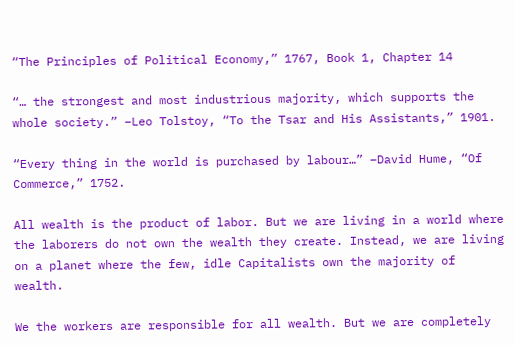“The Principles of Political Economy,” 1767, Book 1, Chapter 14

“… the strongest and most industrious majority, which supports the whole society.” –Leo Tolstoy, “To the Tsar and His Assistants,” 1901.

“Every thing in the world is purchased by labour…” –David Hume, “Of Commerce,” 1752.

All wealth is the product of labor. But we are living in a world where the laborers do not own the wealth they create. Instead, we are living on a planet where the few, idle Capitalists own the majority of wealth.

We the workers are responsible for all wealth. But we are completely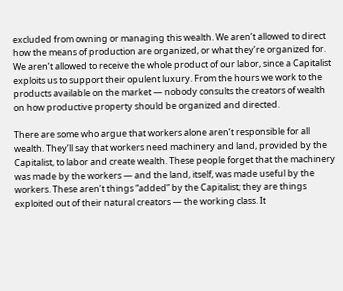excluded from owning or managing this wealth. We aren’t allowed to direct how the means of production are organized, or what they’re organized for. We aren’t allowed to receive the whole product of our labor, since a Capitalist exploits us to support their opulent luxury. From the hours we work to the products available on the market — nobody consults the creators of wealth on how productive property should be organized and directed.

There are some who argue that workers alone aren’t responsible for all wealth. They’ll say that workers need machinery and land, provided by the Capitalist, to labor and create wealth. These people forget that the machinery was made by the workers — and the land, itself, was made useful by the workers. These aren’t things “added” by the Capitalist; they are things exploited out of their natural creators — the working class. It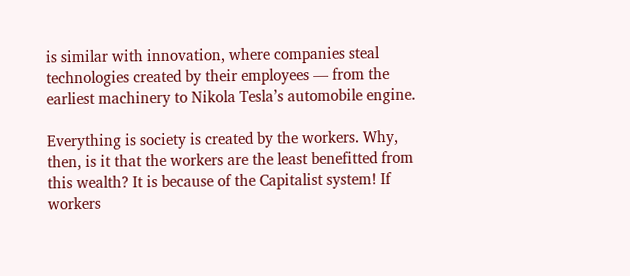is similar with innovation, where companies steal technologies created by their employees — from the earliest machinery to Nikola Tesla’s automobile engine.

Everything is society is created by the workers. Why, then, is it that the workers are the least benefitted from this wealth? It is because of the Capitalist system! If workers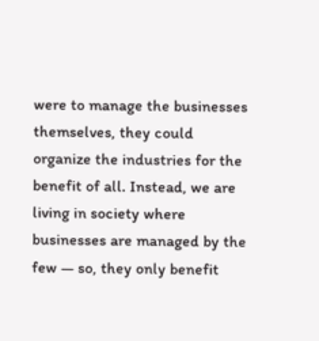were to manage the businesses themselves, they could organize the industries for the benefit of all. Instead, we are living in society where businesses are managed by the few — so, they only benefit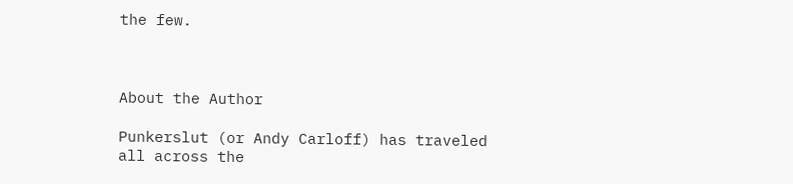the few.



About the Author

Punkerslut (or Andy Carloff) has traveled all across the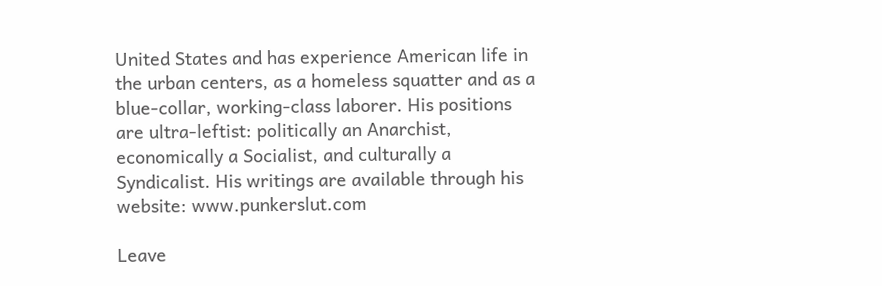United States and has experience American life in the urban centers, as a homeless squatter and as a blue-collar, working-class laborer. His positions are ultra-leftist: politically an Anarchist, economically a Socialist, and culturally a Syndicalist. His writings are available through his website: www.punkerslut.com

Leave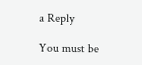a Reply

You must be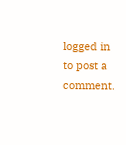logged in to post a comment.